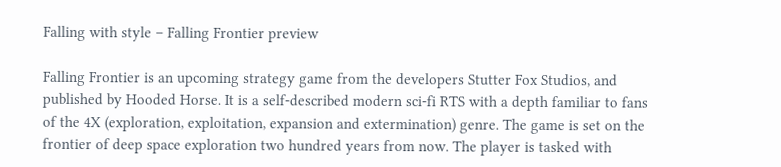Falling with style – Falling Frontier preview

Falling Frontier is an upcoming strategy game from the developers Stutter Fox Studios, and published by Hooded Horse. It is a self-described modern sci-fi RTS with a depth familiar to fans of the 4X (exploration, exploitation, expansion and extermination) genre. The game is set on the frontier of deep space exploration two hundred years from now. The player is tasked with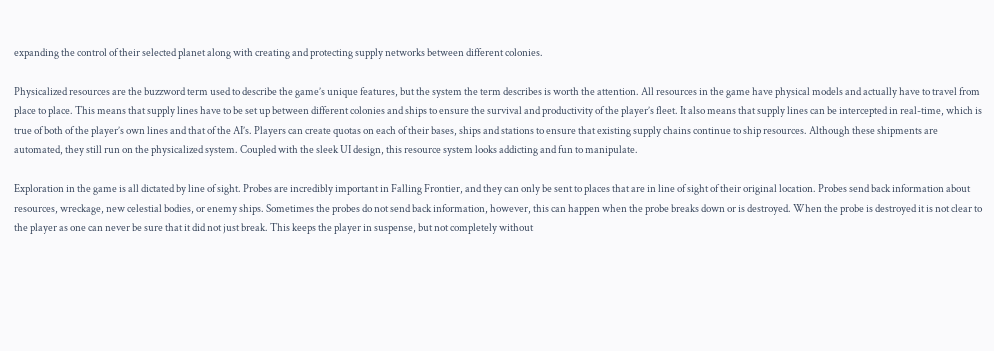expanding the control of their selected planet along with creating and protecting supply networks between different colonies.

Physicalized resources are the buzzword term used to describe the game’s unique features, but the system the term describes is worth the attention. All resources in the game have physical models and actually have to travel from place to place. This means that supply lines have to be set up between different colonies and ships to ensure the survival and productivity of the player’s fleet. It also means that supply lines can be intercepted in real-time, which is true of both of the player’s own lines and that of the AI’s. Players can create quotas on each of their bases, ships and stations to ensure that existing supply chains continue to ship resources. Although these shipments are automated, they still run on the physicalized system. Coupled with the sleek UI design, this resource system looks addicting and fun to manipulate.

Exploration in the game is all dictated by line of sight. Probes are incredibly important in Falling Frontier, and they can only be sent to places that are in line of sight of their original location. Probes send back information about resources, wreckage, new celestial bodies, or enemy ships. Sometimes the probes do not send back information, however, this can happen when the probe breaks down or is destroyed. When the probe is destroyed it is not clear to the player as one can never be sure that it did not just break. This keeps the player in suspense, but not completely without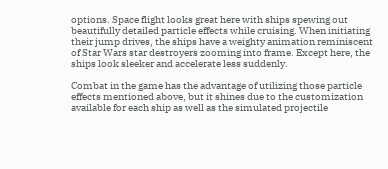options. Space flight looks great here with ships spewing out beautifully detailed particle effects while cruising. When initiating their jump drives, the ships have a weighty animation reminiscent of Star Wars star destroyers zooming into frame. Except here, the ships look sleeker and accelerate less suddenly.

Combat in the game has the advantage of utilizing those particle effects mentioned above, but it shines due to the customization available for each ship as well as the simulated projectile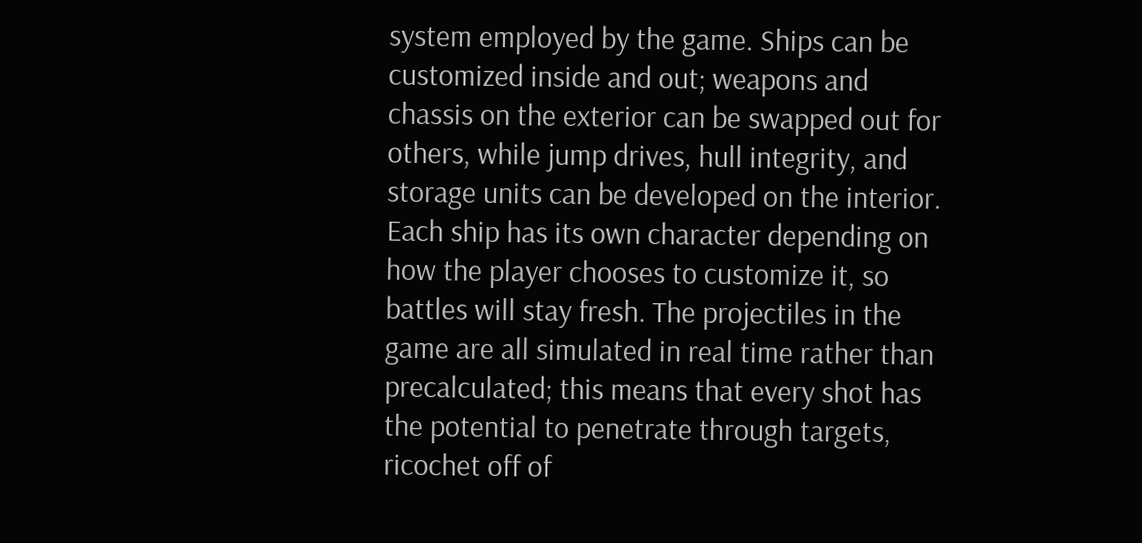system employed by the game. Ships can be customized inside and out; weapons and chassis on the exterior can be swapped out for others, while jump drives, hull integrity, and storage units can be developed on the interior. Each ship has its own character depending on how the player chooses to customize it, so battles will stay fresh. The projectiles in the game are all simulated in real time rather than precalculated; this means that every shot has the potential to penetrate through targets, ricochet off of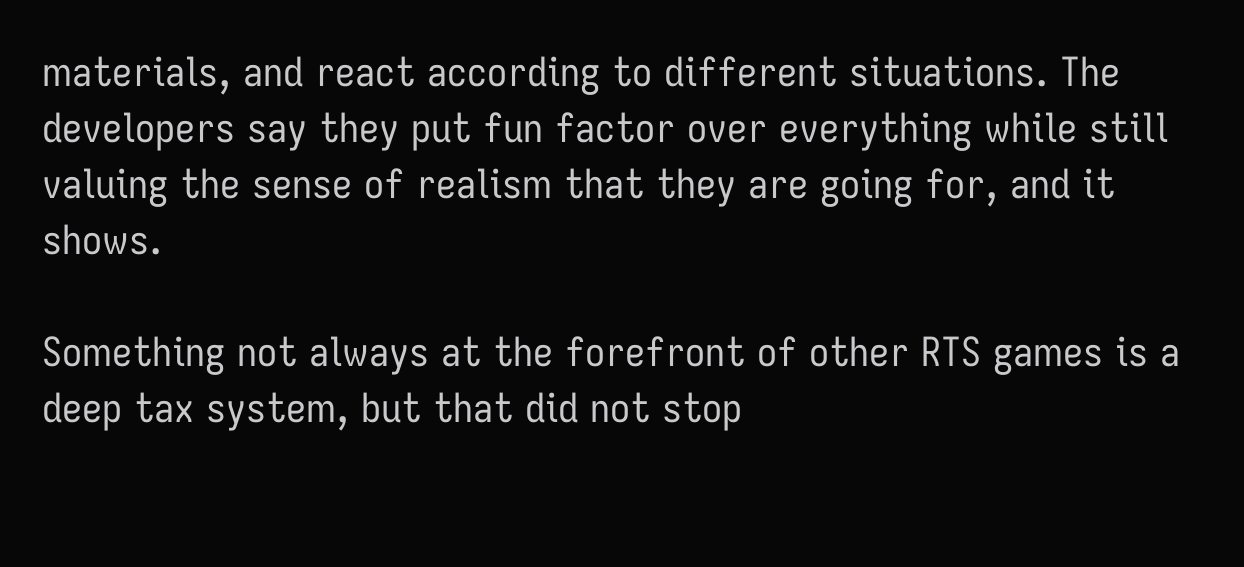materials, and react according to different situations. The developers say they put fun factor over everything while still valuing the sense of realism that they are going for, and it shows.

Something not always at the forefront of other RTS games is a deep tax system, but that did not stop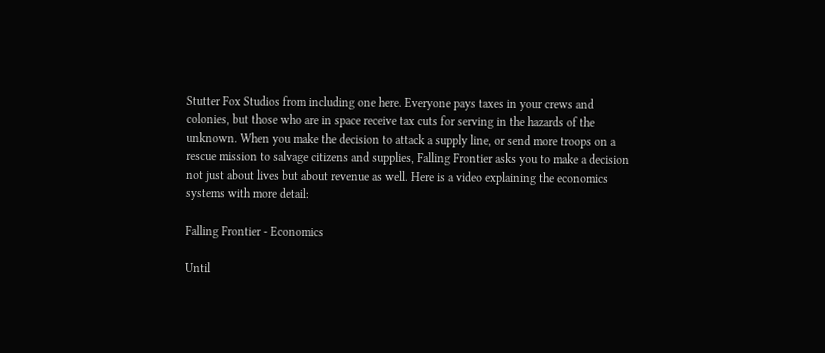Stutter Fox Studios from including one here. Everyone pays taxes in your crews and colonies, but those who are in space receive tax cuts for serving in the hazards of the unknown. When you make the decision to attack a supply line, or send more troops on a rescue mission to salvage citizens and supplies, Falling Frontier asks you to make a decision not just about lives but about revenue as well. Here is a video explaining the economics systems with more detail:

Falling Frontier - Economics

Until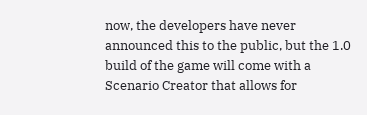now, the developers have never announced this to the public, but the 1.0 build of the game will come with a Scenario Creator that allows for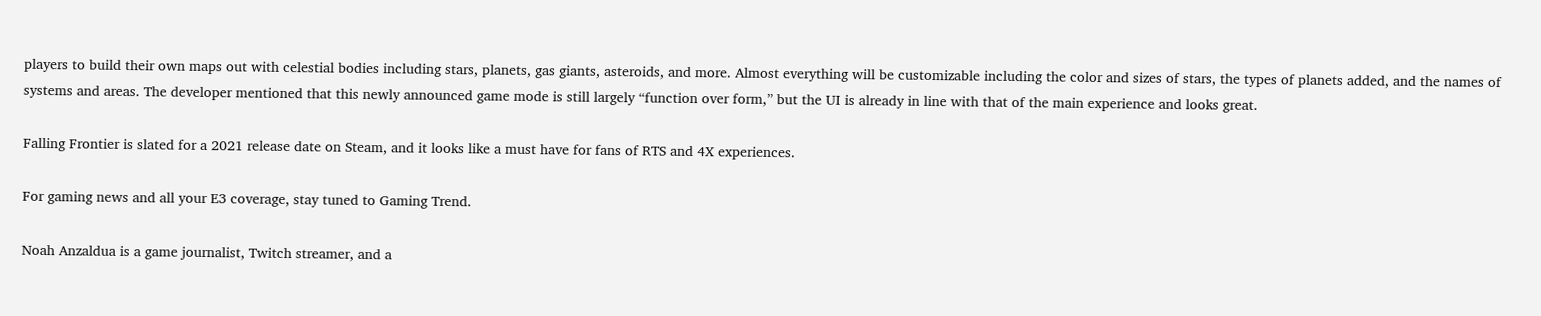players to build their own maps out with celestial bodies including stars, planets, gas giants, asteroids, and more. Almost everything will be customizable including the color and sizes of stars, the types of planets added, and the names of systems and areas. The developer mentioned that this newly announced game mode is still largely “function over form,” but the UI is already in line with that of the main experience and looks great.

Falling Frontier is slated for a 2021 release date on Steam, and it looks like a must have for fans of RTS and 4X experiences.

For gaming news and all your E3 coverage, stay tuned to Gaming Trend.

Noah Anzaldua is a game journalist, Twitch streamer, and a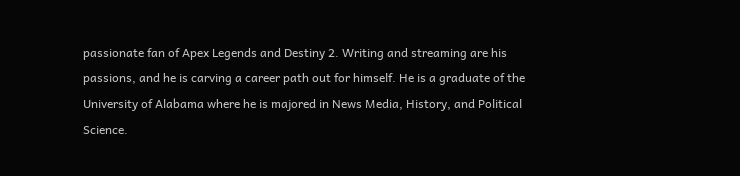passionate fan of Apex Legends and Destiny 2. Writing and streaming are his passions, and he is carving a career path out for himself. He is a graduate of the University of Alabama where he is majored in News Media, History, and Political Science.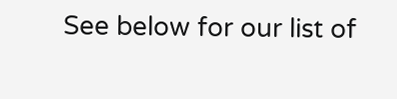See below for our list of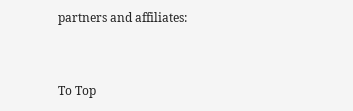partners and affiliates:


To Top